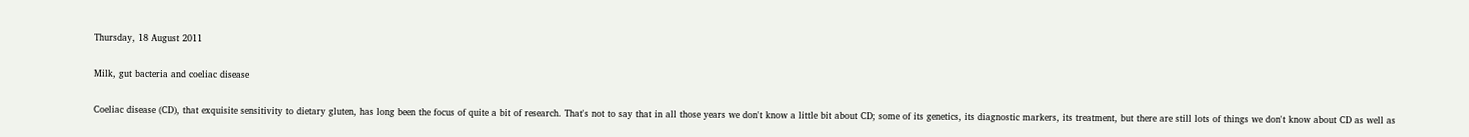Thursday, 18 August 2011

Milk, gut bacteria and coeliac disease

Coeliac disease (CD), that exquisite sensitivity to dietary gluten, has long been the focus of quite a bit of research. That's not to say that in all those years we don't know a little bit about CD; some of its genetics, its diagnostic markers, its treatment, but there are still lots of things we don't know about CD as well as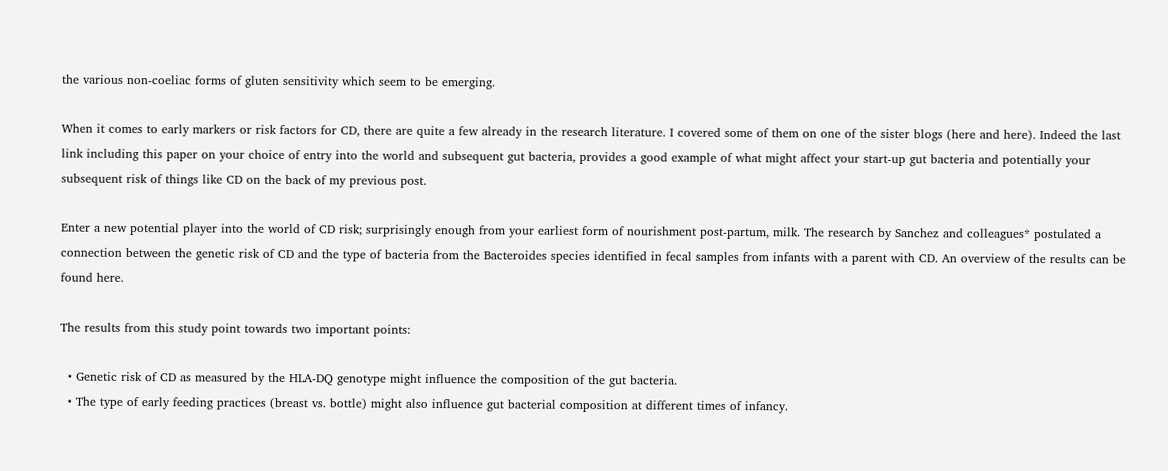the various non-coeliac forms of gluten sensitivity which seem to be emerging.

When it comes to early markers or risk factors for CD, there are quite a few already in the research literature. I covered some of them on one of the sister blogs (here and here). Indeed the last link including this paper on your choice of entry into the world and subsequent gut bacteria, provides a good example of what might affect your start-up gut bacteria and potentially your subsequent risk of things like CD on the back of my previous post.

Enter a new potential player into the world of CD risk; surprisingly enough from your earliest form of nourishment post-partum, milk. The research by Sanchez and colleagues* postulated a connection between the genetic risk of CD and the type of bacteria from the Bacteroides species identified in fecal samples from infants with a parent with CD. An overview of the results can be found here.

The results from this study point towards two important points:

  • Genetic risk of CD as measured by the HLA-DQ genotype might influence the composition of the gut bacteria.
  • The type of early feeding practices (breast vs. bottle) might also influence gut bacterial composition at different times of infancy.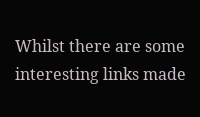Whilst there are some interesting links made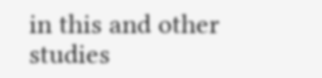in this and other studies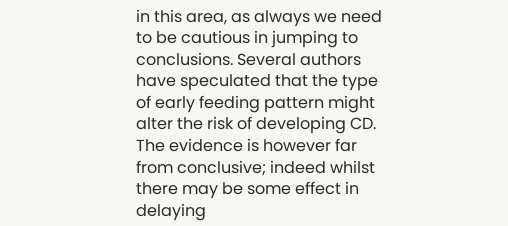in this area, as always we need to be cautious in jumping to conclusions. Several authors have speculated that the type of early feeding pattern might alter the risk of developing CD. The evidence is however far from conclusive; indeed whilst there may be some effect in delaying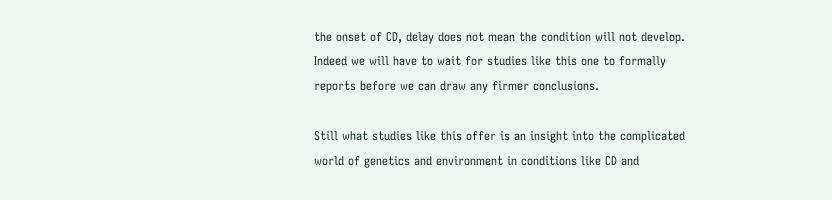the onset of CD, delay does not mean the condition will not develop. Indeed we will have to wait for studies like this one to formally reports before we can draw any firmer conclusions.

Still what studies like this offer is an insight into the complicated world of genetics and environment in conditions like CD and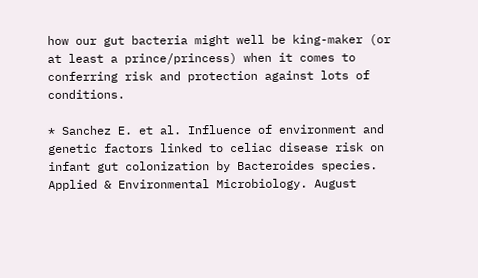how our gut bacteria might well be king-maker (or at least a prince/princess) when it comes to conferring risk and protection against lots of conditions.

* Sanchez E. et al. Influence of environment and genetic factors linked to celiac disease risk on infant gut colonization by Bacteroides species. Applied & Environmental Microbiology. August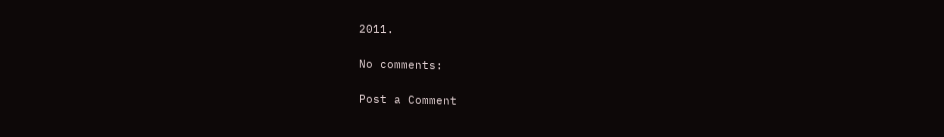2011.

No comments:

Post a Comment